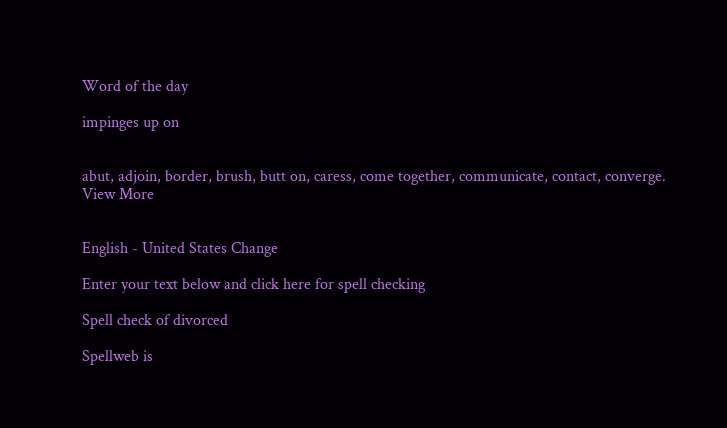Word of the day

impinges up on


abut, adjoin, border, brush, butt on, caress, come together, communicate, contact, converge.
View More


English - United States Change

Enter your text below and click here for spell checking

Spell check of divorced

Spellweb is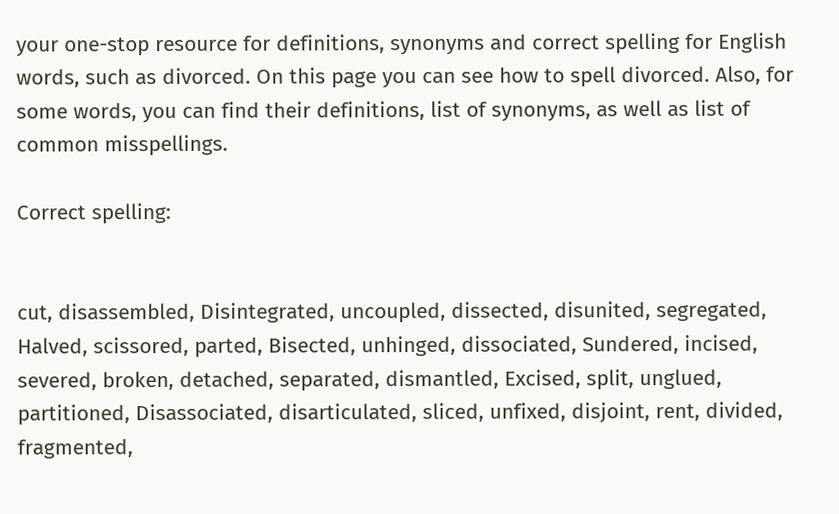your one-stop resource for definitions, synonyms and correct spelling for English words, such as divorced. On this page you can see how to spell divorced. Also, for some words, you can find their definitions, list of synonyms, as well as list of common misspellings.

Correct spelling:


cut, disassembled, Disintegrated, uncoupled, dissected, disunited, segregated, Halved, scissored, parted, Bisected, unhinged, dissociated, Sundered, incised, severed, broken, detached, separated, dismantled, Excised, split, unglued, partitioned, Disassociated, disarticulated, sliced, unfixed, disjoint, rent, divided, fragmented,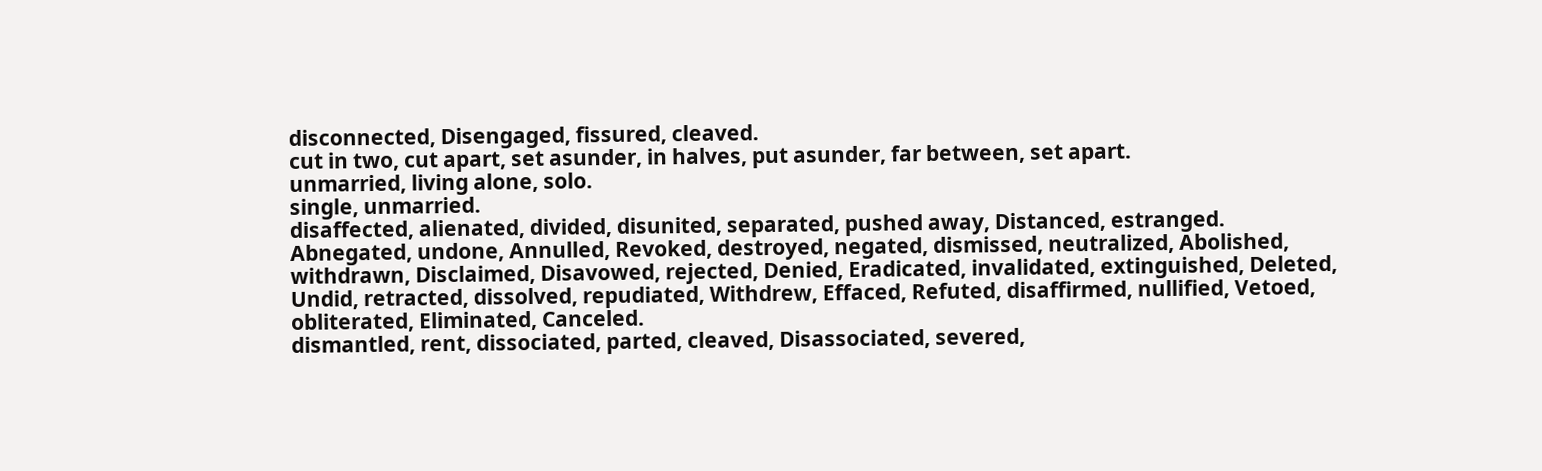disconnected, Disengaged, fissured, cleaved.
cut in two, cut apart, set asunder, in halves, put asunder, far between, set apart.
unmarried, living alone, solo.
single, unmarried.
disaffected, alienated, divided, disunited, separated, pushed away, Distanced, estranged.
Abnegated, undone, Annulled, Revoked, destroyed, negated, dismissed, neutralized, Abolished, withdrawn, Disclaimed, Disavowed, rejected, Denied, Eradicated, invalidated, extinguished, Deleted, Undid, retracted, dissolved, repudiated, Withdrew, Effaced, Refuted, disaffirmed, nullified, Vetoed, obliterated, Eliminated, Canceled.
dismantled, rent, dissociated, parted, cleaved, Disassociated, severed,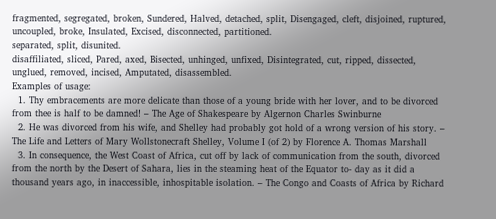fragmented, segregated, broken, Sundered, Halved, detached, split, Disengaged, cleft, disjoined, ruptured, uncoupled, broke, Insulated, Excised, disconnected, partitioned.
separated, split, disunited.
disaffiliated, sliced, Pared, axed, Bisected, unhinged, unfixed, Disintegrated, cut, ripped, dissected, unglued, removed, incised, Amputated, disassembled.
Examples of usage:
  1. Thy embracements are more delicate than those of a young bride with her lover, and to be divorced from thee is half to be damned! – The Age of Shakespeare by Algernon Charles Swinburne
  2. He was divorced from his wife, and Shelley had probably got hold of a wrong version of his story. – The Life and Letters of Mary Wollstonecraft Shelley, Volume I (of 2) by Florence A. Thomas Marshall
  3. In consequence, the West Coast of Africa, cut off by lack of communication from the south, divorced from the north by the Desert of Sahara, lies in the steaming heat of the Equator to- day as it did a thousand years ago, in inaccessible, inhospitable isolation. – The Congo and Coasts of Africa by Richard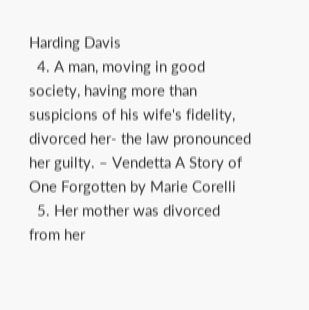Harding Davis
  4. A man, moving in good society, having more than suspicions of his wife's fidelity, divorced her- the law pronounced her guilty. – Vendetta A Story of One Forgotten by Marie Corelli
  5. Her mother was divorced from her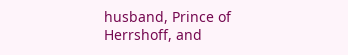husband, Prince of Herrshoff, and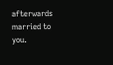afterwards married to you.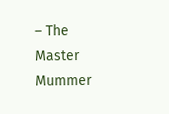– The Master Mummer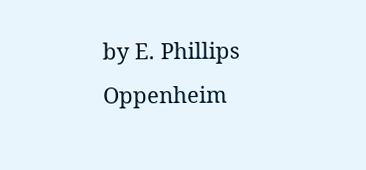by E. Phillips Oppenheim